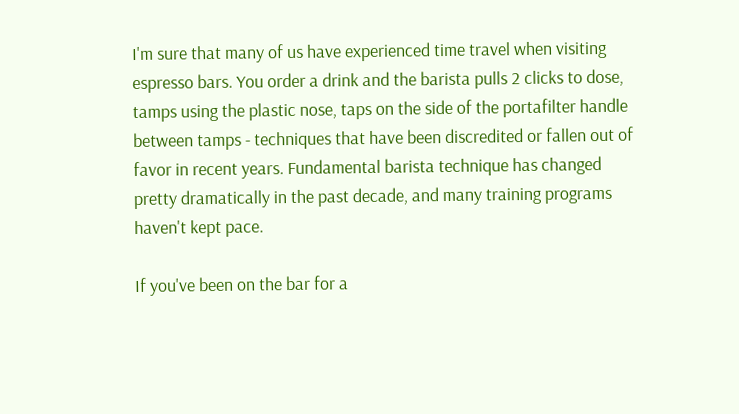I'm sure that many of us have experienced time travel when visiting espresso bars. You order a drink and the barista pulls 2 clicks to dose, tamps using the plastic nose, taps on the side of the portafilter handle between tamps - techniques that have been discredited or fallen out of favor in recent years. Fundamental barista technique has changed pretty dramatically in the past decade, and many training programs haven't kept pace.

If you've been on the bar for a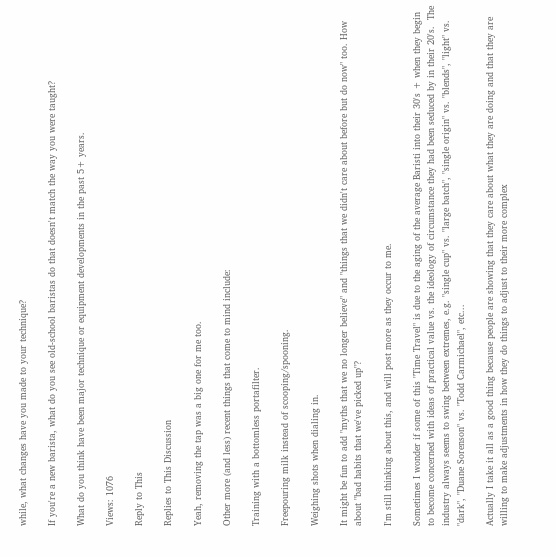while, what changes have you made to your technique?

If you're a new barista, what do you see old-school baristas do that doesn't match the way you were taught?

What do you think have been major technique or equipment developments in the past 5+ years.

Views: 1076

Reply to This

Replies to This Discussion

Yeah, removing the tap was a big one for me too.

Other more (and less) recent things that come to mind include:

Training with a bottomless portafilter.

Freepouring milk instead of scooping/spooning.

Weighing shots when dialing in.

It might be fun to add "myths that we no longer believe" and "things that we didn't care about before but do now" too. How about "bad habits that we've picked up"?

I'm still thinking about this, and will post more as they occur to me.

Sometimes I wonder if some of this "Time Travel" is due to the aging of the average Baristi into their 30's + when they begin to become concerned with ideas of practical value vs. the ideology of circumstance they had been seduced by in their 20's.  The industry always seems to swing between extremes, e.g. "single cup" vs. "large batch", "single origin" vs. "blends", "light" vs. "dark", "Duane Sorenson" vs. "Todd Carmichael", etc...

Actually I take it all as a good thing because people are showing that they care about what they are doing and that they are willing to make adjustments in how they do things to adjust to their more complex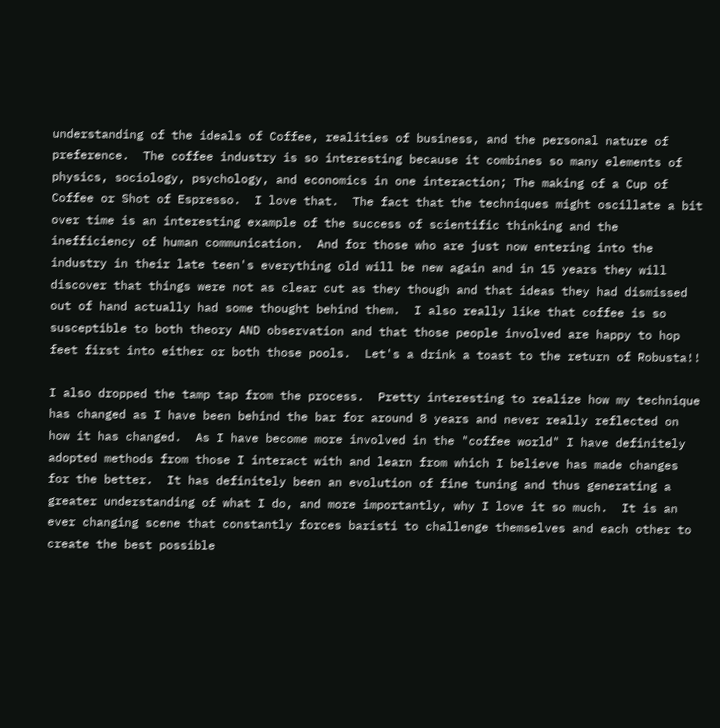understanding of the ideals of Coffee, realities of business, and the personal nature of preference.  The coffee industry is so interesting because it combines so many elements of physics, sociology, psychology, and economics in one interaction; The making of a Cup of Coffee or Shot of Espresso.  I love that.  The fact that the techniques might oscillate a bit over time is an interesting example of the success of scientific thinking and the inefficiency of human communication.  And for those who are just now entering into the industry in their late teen's everything old will be new again and in 15 years they will discover that things were not as clear cut as they though and that ideas they had dismissed out of hand actually had some thought behind them.  I also really like that coffee is so susceptible to both theory AND observation and that those people involved are happy to hop feet first into either or both those pools.  Let's a drink a toast to the return of Robusta!!

I also dropped the tamp tap from the process.  Pretty interesting to realize how my technique has changed as I have been behind the bar for around 8 years and never really reflected on how it has changed.  As I have become more involved in the "coffee world" I have definitely adopted methods from those I interact with and learn from which I believe has made changes for the better.  It has definitely been an evolution of fine tuning and thus generating a greater understanding of what I do, and more importantly, why I love it so much.  It is an ever changing scene that constantly forces baristi to challenge themselves and each other to create the best possible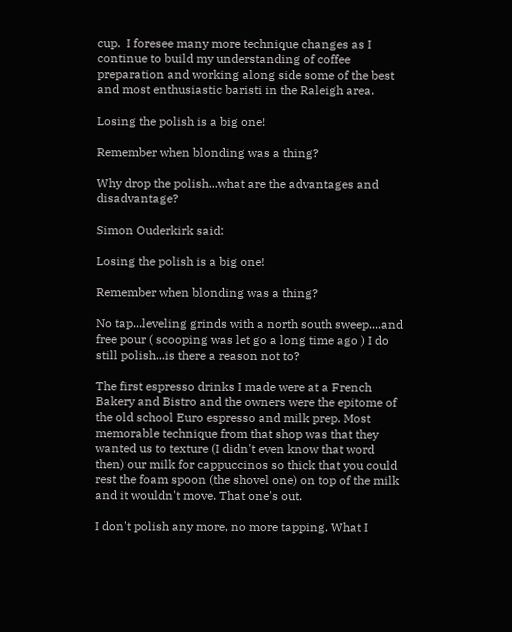cup.  I foresee many more technique changes as I continue to build my understanding of coffee preparation and working along side some of the best and most enthusiastic baristi in the Raleigh area.

Losing the polish is a big one!

Remember when blonding was a thing?

Why drop the polish...what are the advantages and disadvantage?

Simon Ouderkirk said:

Losing the polish is a big one!

Remember when blonding was a thing?

No tap...leveling grinds with a north south sweep....and free pour ( scooping was let go a long time ago ) I do still polish...is there a reason not to?

The first espresso drinks I made were at a French Bakery and Bistro and the owners were the epitome of the old school Euro espresso and milk prep. Most memorable technique from that shop was that they wanted us to texture (I didn't even know that word then) our milk for cappuccinos so thick that you could rest the foam spoon (the shovel one) on top of the milk and it wouldn't move. That one's out.

I don't polish any more, no more tapping. What I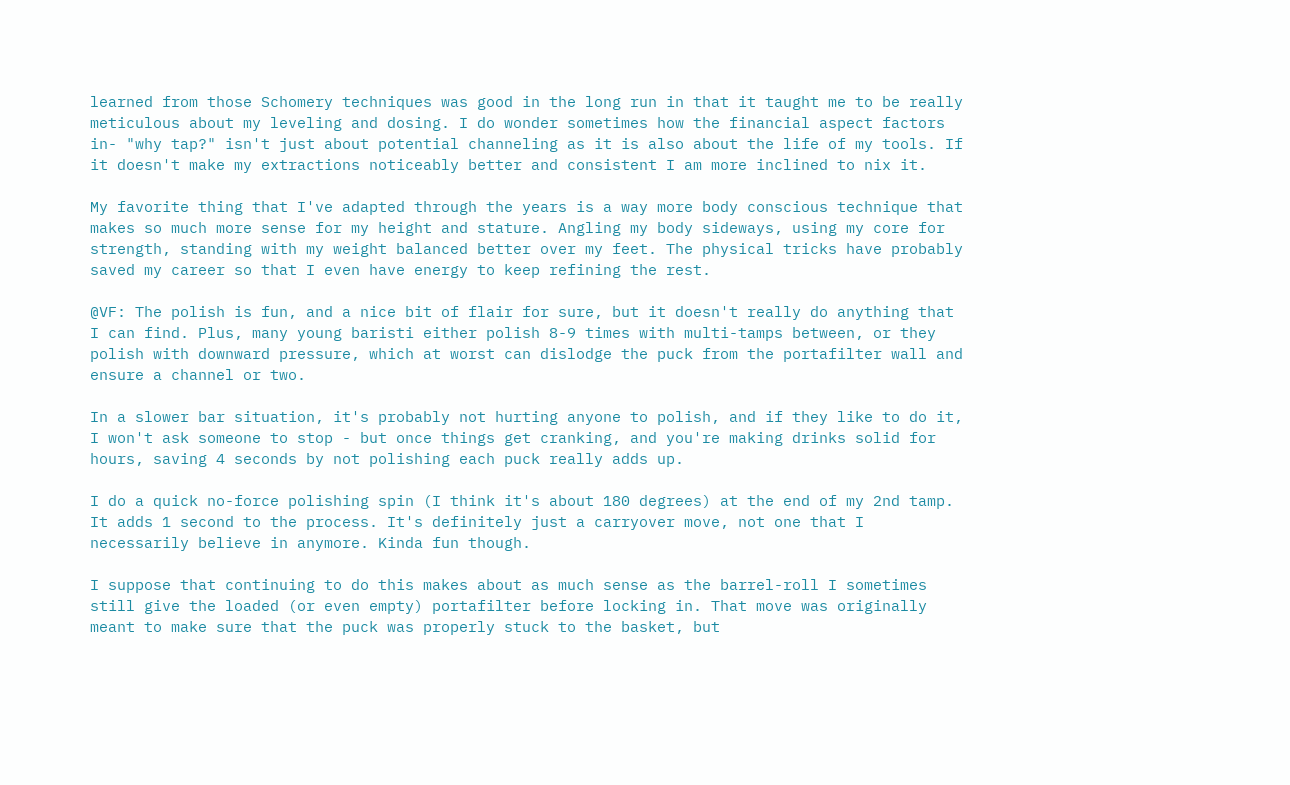learned from those Schomery techniques was good in the long run in that it taught me to be really meticulous about my leveling and dosing. I do wonder sometimes how the financial aspect factors in- "why tap?" isn't just about potential channeling as it is also about the life of my tools. If it doesn't make my extractions noticeably better and consistent I am more inclined to nix it.

My favorite thing that I've adapted through the years is a way more body conscious technique that makes so much more sense for my height and stature. Angling my body sideways, using my core for strength, standing with my weight balanced better over my feet. The physical tricks have probably saved my career so that I even have energy to keep refining the rest.

@VF: The polish is fun, and a nice bit of flair for sure, but it doesn't really do anything that I can find. Plus, many young baristi either polish 8-9 times with multi-tamps between, or they polish with downward pressure, which at worst can dislodge the puck from the portafilter wall and ensure a channel or two.

In a slower bar situation, it's probably not hurting anyone to polish, and if they like to do it, I won't ask someone to stop - but once things get cranking, and you're making drinks solid for hours, saving 4 seconds by not polishing each puck really adds up.

I do a quick no-force polishing spin (I think it's about 180 degrees) at the end of my 2nd tamp. It adds 1 second to the process. It's definitely just a carryover move, not one that I necessarily believe in anymore. Kinda fun though.

I suppose that continuing to do this makes about as much sense as the barrel-roll I sometimes still give the loaded (or even empty) portafilter before locking in. That move was originally meant to make sure that the puck was properly stuck to the basket, but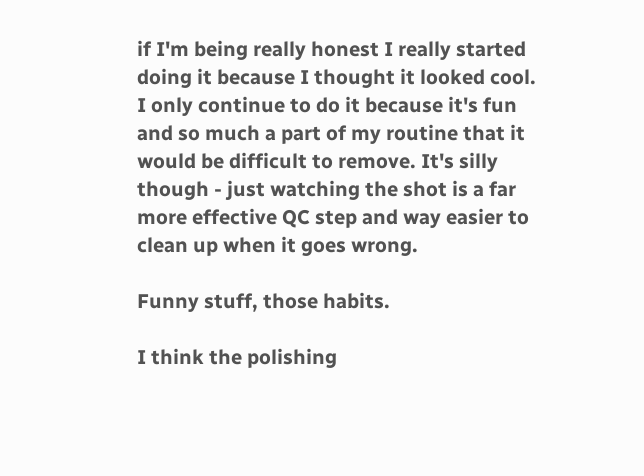if I'm being really honest I really started doing it because I thought it looked cool. I only continue to do it because it's fun and so much a part of my routine that it would be difficult to remove. It's silly though - just watching the shot is a far more effective QC step and way easier to clean up when it goes wrong.

Funny stuff, those habits.

I think the polishing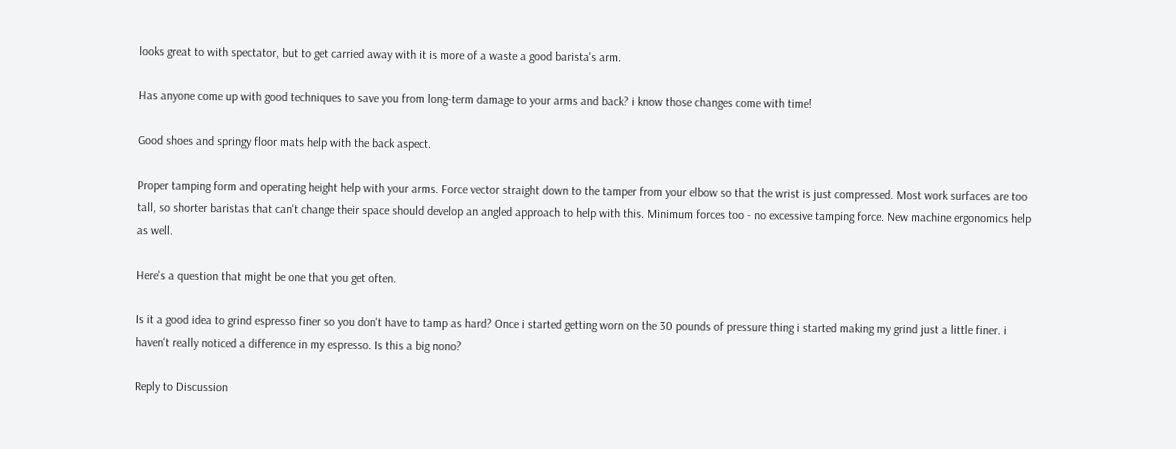looks great to with spectator, but to get carried away with it is more of a waste a good barista's arm.

Has anyone come up with good techniques to save you from long-term damage to your arms and back? i know those changes come with time!

Good shoes and springy floor mats help with the back aspect.

Proper tamping form and operating height help with your arms. Force vector straight down to the tamper from your elbow so that the wrist is just compressed. Most work surfaces are too tall, so shorter baristas that can't change their space should develop an angled approach to help with this. Minimum forces too - no excessive tamping force. New machine ergonomics help as well.

Here's a question that might be one that you get often.

Is it a good idea to grind espresso finer so you don't have to tamp as hard? Once i started getting worn on the 30 pounds of pressure thing i started making my grind just a little finer. i haven't really noticed a difference in my espresso. Is this a big nono?

Reply to Discussion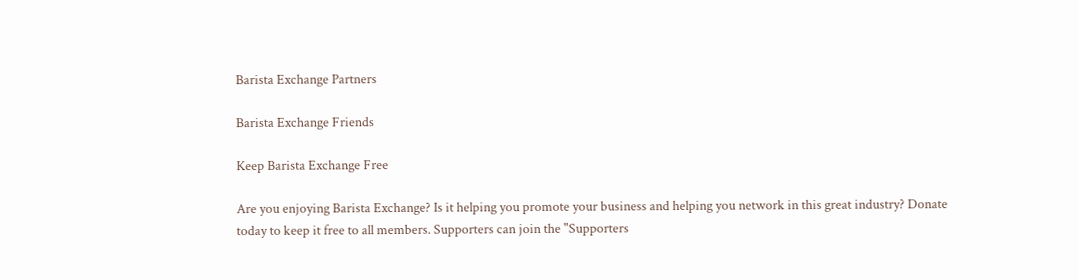Barista Exchange Partners

Barista Exchange Friends

Keep Barista Exchange Free

Are you enjoying Barista Exchange? Is it helping you promote your business and helping you network in this great industry? Donate today to keep it free to all members. Supporters can join the "Supporters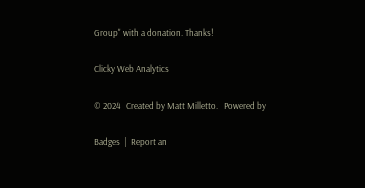Group" with a donation. Thanks!

Clicky Web Analytics

© 2024   Created by Matt Milletto.   Powered by

Badges  |  Report an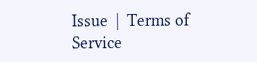Issue  |  Terms of Service